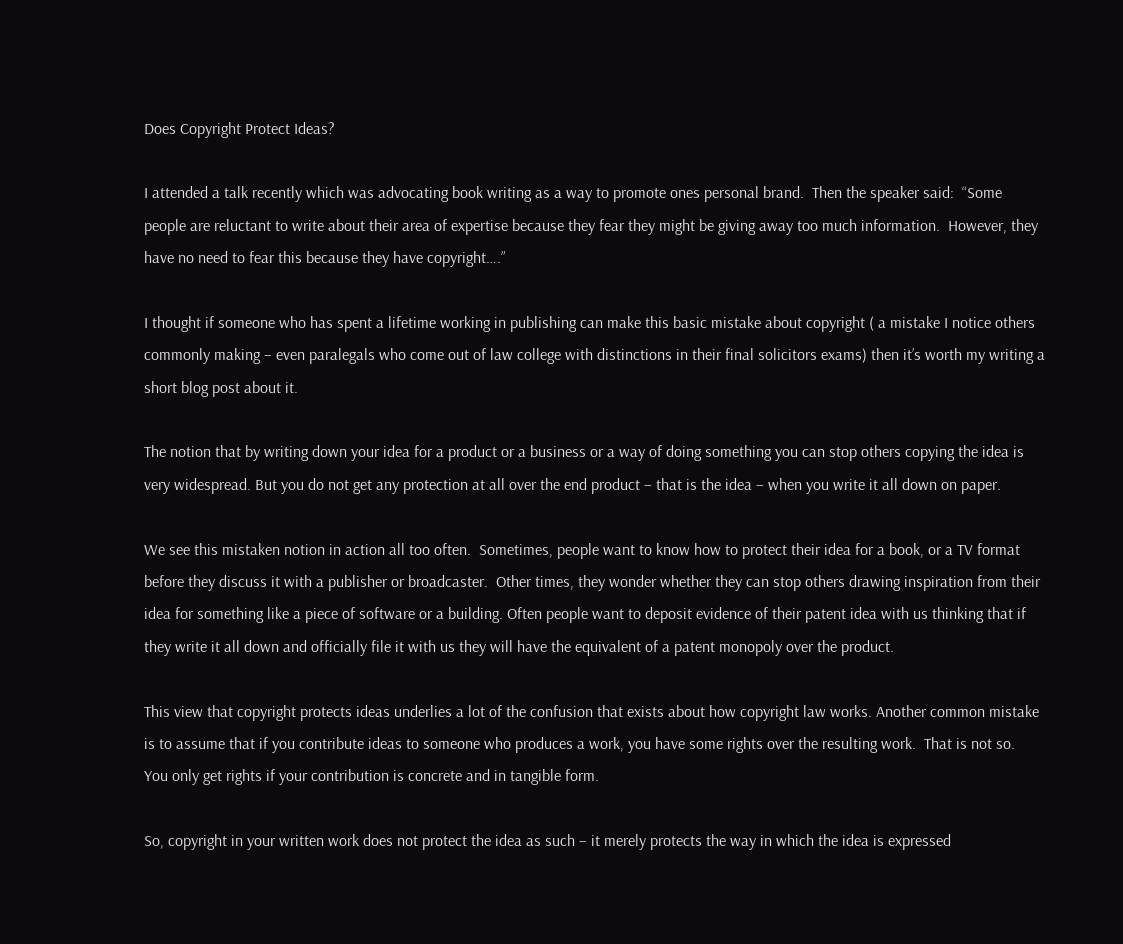Does Copyright Protect Ideas?

I attended a talk recently which was advocating book writing as a way to promote ones personal brand.  Then the speaker said:  “Some people are reluctant to write about their area of expertise because they fear they might be giving away too much information.  However, they have no need to fear this because they have copyright….”

I thought if someone who has spent a lifetime working in publishing can make this basic mistake about copyright ( a mistake I notice others commonly making – even paralegals who come out of law college with distinctions in their final solicitors exams) then it’s worth my writing a short blog post about it.

The notion that by writing down your idea for a product or a business or a way of doing something you can stop others copying the idea is very widespread. But you do not get any protection at all over the end product – that is the idea – when you write it all down on paper.

We see this mistaken notion in action all too often.  Sometimes, people want to know how to protect their idea for a book, or a TV format before they discuss it with a publisher or broadcaster.  Other times, they wonder whether they can stop others drawing inspiration from their idea for something like a piece of software or a building. Often people want to deposit evidence of their patent idea with us thinking that if they write it all down and officially file it with us they will have the equivalent of a patent monopoly over the product.

This view that copyright protects ideas underlies a lot of the confusion that exists about how copyright law works. Another common mistake is to assume that if you contribute ideas to someone who produces a work, you have some rights over the resulting work.  That is not so.  You only get rights if your contribution is concrete and in tangible form.

So, copyright in your written work does not protect the idea as such – it merely protects the way in which the idea is expressed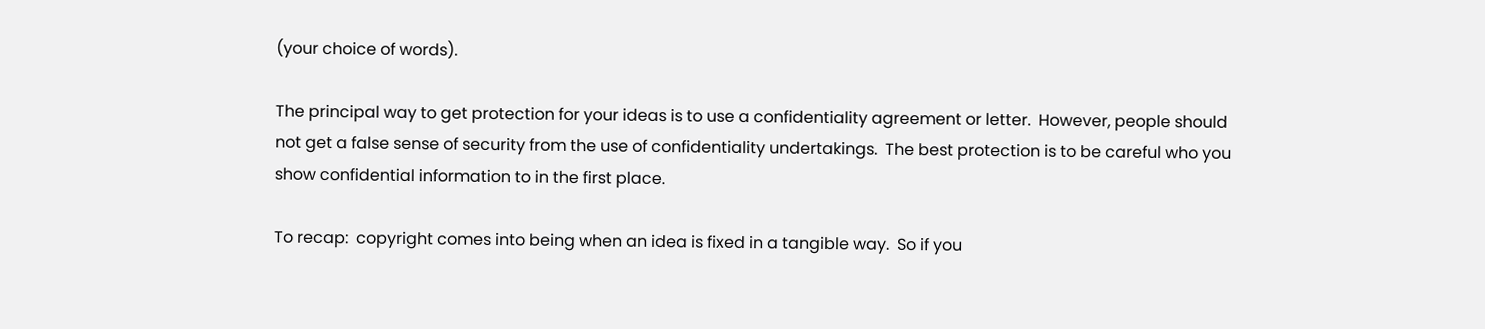(your choice of words).

The principal way to get protection for your ideas is to use a confidentiality agreement or letter.  However, people should not get a false sense of security from the use of confidentiality undertakings.  The best protection is to be careful who you show confidential information to in the first place.

To recap:  copyright comes into being when an idea is fixed in a tangible way.  So if you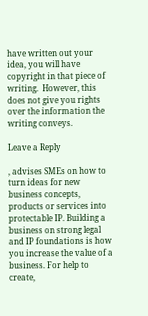have written out your idea, you will have copyright in that piece of writing.  However, this does not give you rights over the information the writing conveys.

Leave a Reply

, advises SMEs on how to turn ideas for new business concepts, products or services into protectable IP. Building a business on strong legal and IP foundations is how you increase the value of a business. For help to create,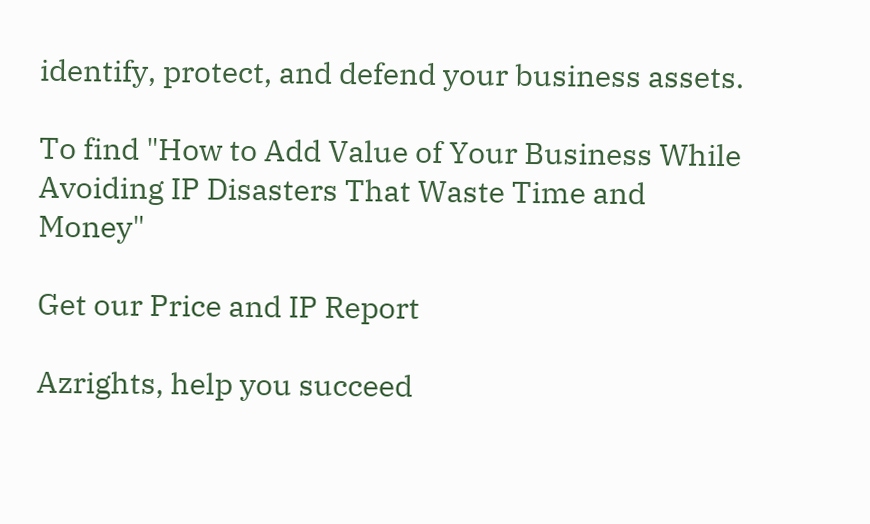identify, protect, and defend your business assets.

To find "How to Add Value of Your Business While Avoiding IP Disasters That Waste Time and Money"

Get our Price and IP Report

Azrights, help you succeed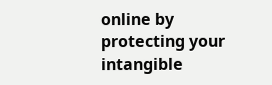online by protecting your intangible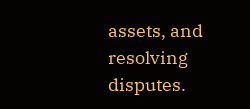assets, and resolving disputes.